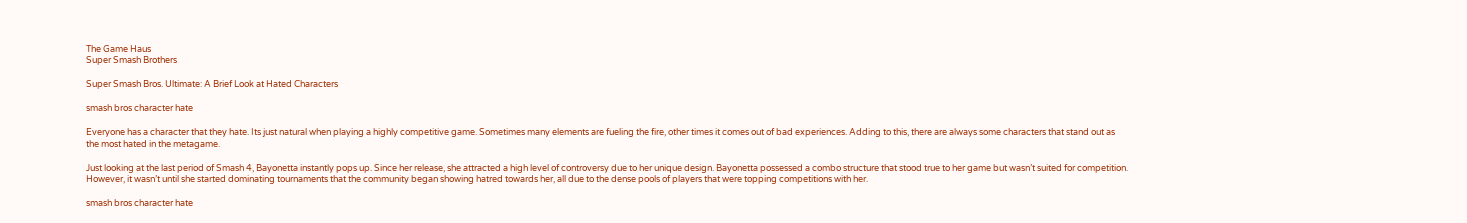The Game Haus
Super Smash Brothers

Super Smash Bros. Ultimate: A Brief Look at Hated Characters

smash bros character hate

Everyone has a character that they hate. Its just natural when playing a highly competitive game. Sometimes many elements are fueling the fire, other times it comes out of bad experiences. Adding to this, there are always some characters that stand out as the most hated in the metagame.

Just looking at the last period of Smash 4, Bayonetta instantly pops up. Since her release, she attracted a high level of controversy due to her unique design. Bayonetta possessed a combo structure that stood true to her game but wasn’t suited for competition. However, it wasn’t until she started dominating tournaments that the community began showing hatred towards her, all due to the dense pools of players that were topping competitions with her.

smash bros character hate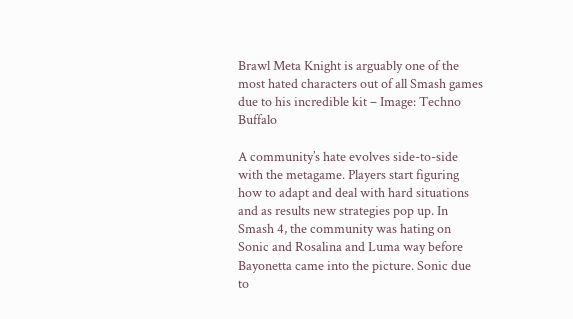Brawl Meta Knight is arguably one of the most hated characters out of all Smash games due to his incredible kit – Image: Techno Buffalo

A community’s hate evolves side-to-side with the metagame. Players start figuring how to adapt and deal with hard situations and as results new strategies pop up. In Smash 4, the community was hating on Sonic and Rosalina and Luma way before Bayonetta came into the picture. Sonic due to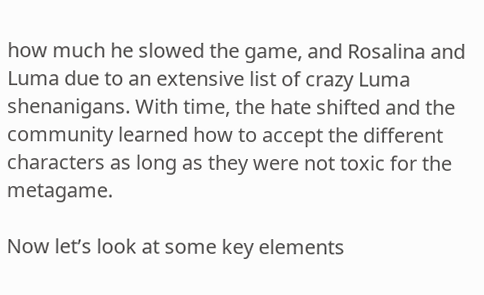how much he slowed the game, and Rosalina and Luma due to an extensive list of crazy Luma shenanigans. With time, the hate shifted and the community learned how to accept the different characters as long as they were not toxic for the metagame.

Now let’s look at some key elements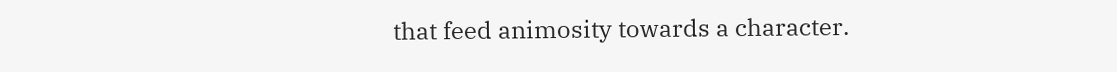that feed animosity towards a character.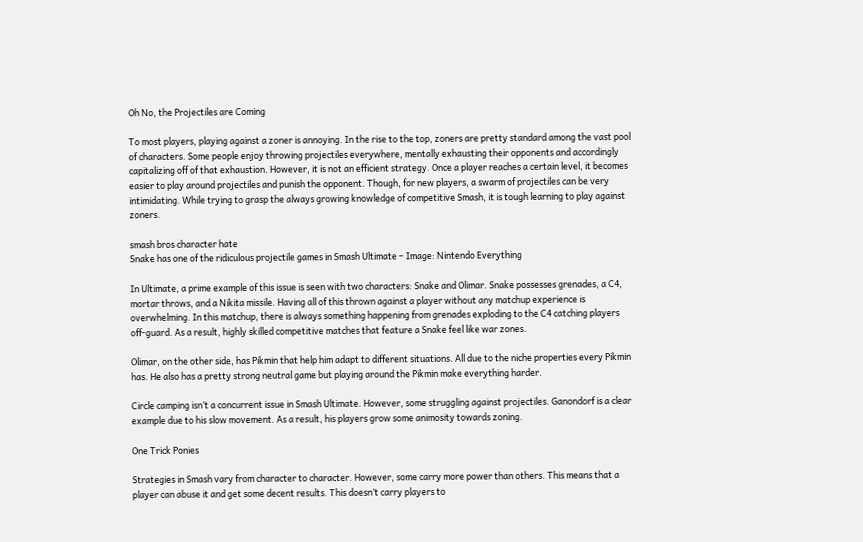Oh No, the Projectiles are Coming

To most players, playing against a zoner is annoying. In the rise to the top, zoners are pretty standard among the vast pool of characters. Some people enjoy throwing projectiles everywhere, mentally exhausting their opponents and accordingly capitalizing off of that exhaustion. However, it is not an efficient strategy. Once a player reaches a certain level, it becomes easier to play around projectiles and punish the opponent. Though, for new players, a swarm of projectiles can be very intimidating. While trying to grasp the always growing knowledge of competitive Smash, it is tough learning to play against zoners.

smash bros character hate
Snake has one of the ridiculous projectile games in Smash Ultimate – Image: Nintendo Everything

In Ultimate, a prime example of this issue is seen with two characters: Snake and Olimar. Snake possesses grenades, a C4, mortar throws, and a Nikita missile. Having all of this thrown against a player without any matchup experience is overwhelming. In this matchup, there is always something happening from grenades exploding to the C4 catching players off-guard. As a result, highly skilled competitive matches that feature a Snake feel like war zones.

Olimar, on the other side, has Pikmin that help him adapt to different situations. All due to the niche properties every Pikmin has. He also has a pretty strong neutral game but playing around the Pikmin make everything harder.

Circle camping isn’t a concurrent issue in Smash Ultimate. However, some struggling against projectiles. Ganondorf is a clear example due to his slow movement. As a result, his players grow some animosity towards zoning.

One Trick Ponies

Strategies in Smash vary from character to character. However, some carry more power than others. This means that a player can abuse it and get some decent results. This doesn’t carry players to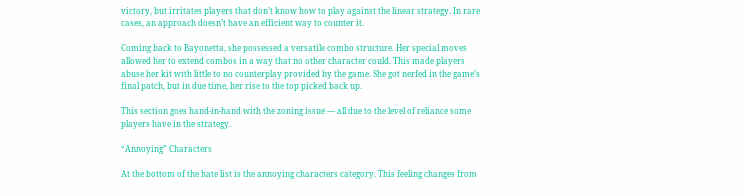victory, but irritates players that don’t know how to play against the linear strategy. In rare cases, an approach doesn’t have an efficient way to counter it.

Coming back to Bayonetta, she possessed a versatile combo structure. Her special moves allowed her to extend combos in a way that no other character could. This made players abuse her kit with little to no counterplay provided by the game. She got nerfed in the game’s final patch, but in due time, her rise to the top picked back up.

This section goes hand-in-hand with the zoning issue — all due to the level of reliance some players have in the strategy.

“Annoying” Characters

At the bottom of the hate list is the annoying characters category. This feeling changes from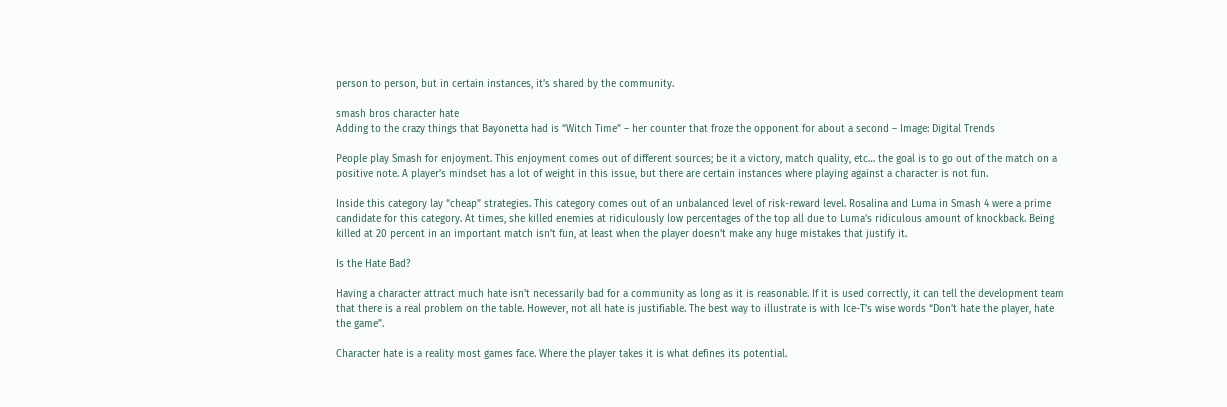person to person, but in certain instances, it’s shared by the community.

smash bros character hate
Adding to the crazy things that Bayonetta had is “Witch Time” – her counter that froze the opponent for about a second – Image: Digital Trends

People play Smash for enjoyment. This enjoyment comes out of different sources; be it a victory, match quality, etc… the goal is to go out of the match on a positive note. A player’s mindset has a lot of weight in this issue, but there are certain instances where playing against a character is not fun.

Inside this category lay “cheap” strategies. This category comes out of an unbalanced level of risk-reward level. Rosalina and Luma in Smash 4 were a prime candidate for this category. At times, she killed enemies at ridiculously low percentages of the top all due to Luma’s ridiculous amount of knockback. Being killed at 20 percent in an important match isn’t fun, at least when the player doesn’t make any huge mistakes that justify it.

Is the Hate Bad?

Having a character attract much hate isn’t necessarily bad for a community as long as it is reasonable. If it is used correctly, it can tell the development team that there is a real problem on the table. However, not all hate is justifiable. The best way to illustrate is with Ice-T’s wise words “Don’t hate the player, hate the game”.

Character hate is a reality most games face. Where the player takes it is what defines its potential.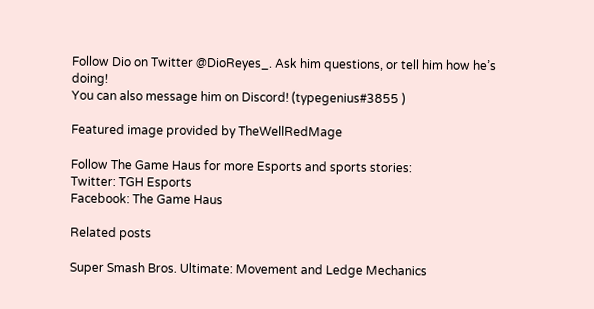Follow Dio on Twitter @DioReyes_. Ask him questions, or tell him how he’s doing!
You can also message him on Discord! (typegenius#3855 )

Featured image provided by TheWellRedMage

Follow The Game Haus for more Esports and sports stories:
Twitter: TGH Esports
Facebook: The Game Haus

Related posts

Super Smash Bros. Ultimate: Movement and Ledge Mechanics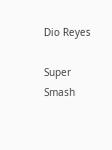Dio Reyes

Super Smash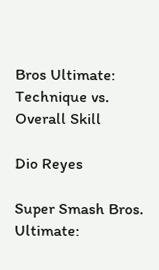Bros Ultimate: Technique vs. Overall Skill

Dio Reyes

Super Smash Bros. Ultimate: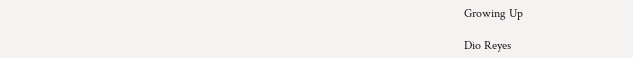Growing Up

Dio Reyes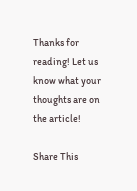Thanks for reading! Let us know what your thoughts are on the article!

Share This